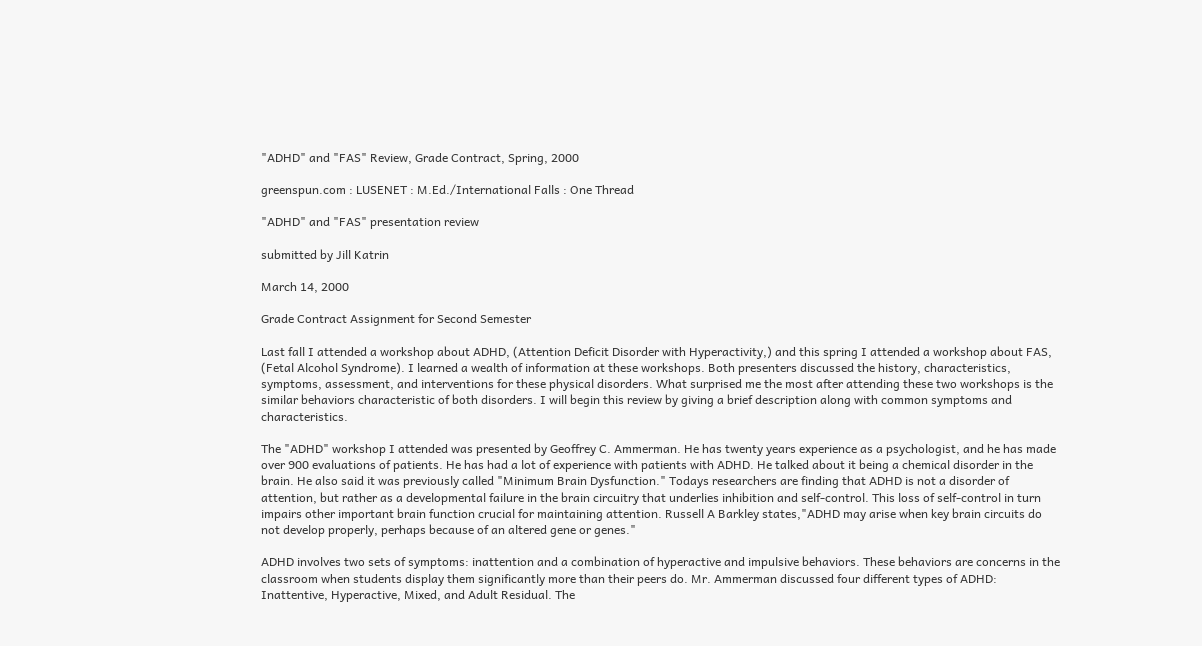"ADHD" and "FAS" Review, Grade Contract, Spring, 2000

greenspun.com : LUSENET : M.Ed./International Falls : One Thread

"ADHD" and "FAS" presentation review

submitted by Jill Katrin

March 14, 2000

Grade Contract Assignment for Second Semester

Last fall I attended a workshop about ADHD, (Attention Deficit Disorder with Hyperactivity,) and this spring I attended a workshop about FAS, (Fetal Alcohol Syndrome). I learned a wealth of information at these workshops. Both presenters discussed the history, characteristics, symptoms, assessment, and interventions for these physical disorders. What surprised me the most after attending these two workshops is the similar behaviors characteristic of both disorders. I will begin this review by giving a brief description along with common symptoms and characteristics.

The "ADHD" workshop I attended was presented by Geoffrey C. Ammerman. He has twenty years experience as a psychologist, and he has made over 900 evaluations of patients. He has had a lot of experience with patients with ADHD. He talked about it being a chemical disorder in the brain. He also said it was previously called "Minimum Brain Dysfunction." Todays researchers are finding that ADHD is not a disorder of attention, but rather as a developmental failure in the brain circuitry that underlies inhibition and self-control. This loss of self-control in turn impairs other important brain function crucial for maintaining attention. Russell A Barkley states,"ADHD may arise when key brain circuits do not develop properly, perhaps because of an altered gene or genes."

ADHD involves two sets of symptoms: inattention and a combination of hyperactive and impulsive behaviors. These behaviors are concerns in the classroom when students display them significantly more than their peers do. Mr. Ammerman discussed four different types of ADHD: Inattentive, Hyperactive, Mixed, and Adult Residual. The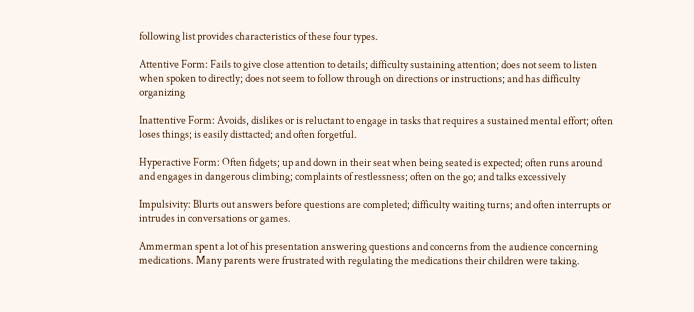following list provides characteristics of these four types.

Attentive Form: Fails to give close attention to details; difficulty sustaining attention; does not seem to listen when spoken to directly; does not seem to follow through on directions or instructions; and has difficulty organizing

Inattentive Form: Avoids, dislikes or is reluctant to engage in tasks that requires a sustained mental effort; often loses things; is easily disttacted; and often forgetful.

Hyperactive Form: Often fidgets; up and down in their seat when being seated is expected; often runs around and engages in dangerous climbing; complaints of restlessness; often on the go; and talks excessively

Impulsivity: Blurts out answers before questions are completed; difficulty waiting turns; and often interrupts or intrudes in conversations or games.

Ammerman spent a lot of his presentation answering questions and concerns from the audience concerning medications. Many parents were frustrated with regulating the medications their children were taking.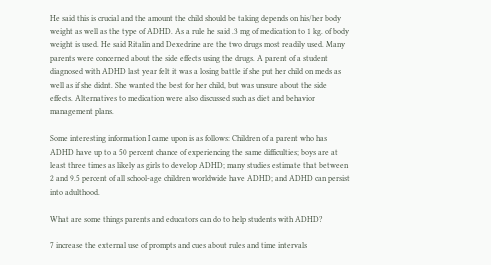He said this is crucial and the amount the child should be taking depends on his/her body weight as well as the type of ADHD. As a rule he said .3 mg of medication to 1 kg. of body weight is used. He said Ritalin and Dexedrine are the two drugs most readily used. Many parents were concerned about the side effects using the drugs. A parent of a student diagnosed with ADHD last year felt it was a losing battle if she put her child on meds as well as if she didnt. She wanted the best for her child, but was unsure about the side effects. Alternatives to medication were also discussed such as diet and behavior management plans.

Some interesting information I came upon is as follows: Children of a parent who has ADHD have up to a 50 percent chance of experiencing the same difficulties; boys are at least three times as likely as girls to develop ADHD; many studies estimate that between 2 and 9.5 percent of all school-age children worldwide have ADHD; and ADHD can persist into adulthood.

What are some things parents and educators can do to help students with ADHD?

7 increase the external use of prompts and cues about rules and time intervals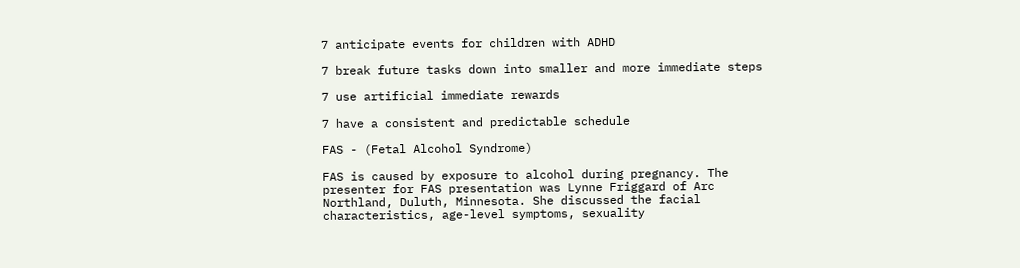7 anticipate events for children with ADHD

7 break future tasks down into smaller and more immediate steps

7 use artificial immediate rewards

7 have a consistent and predictable schedule

FAS - (Fetal Alcohol Syndrome)

FAS is caused by exposure to alcohol during pregnancy. The presenter for FAS presentation was Lynne Friggard of Arc Northland, Duluth, Minnesota. She discussed the facial characteristics, age-level symptoms, sexuality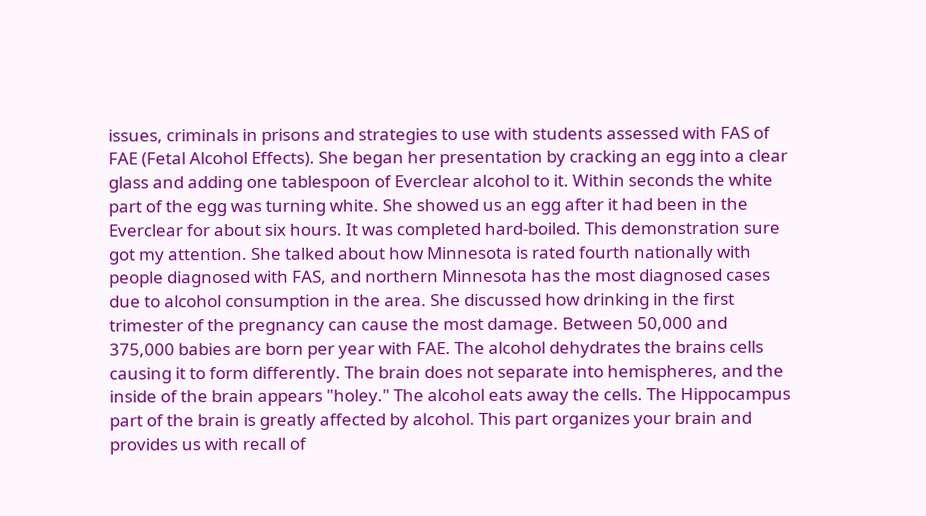issues, criminals in prisons and strategies to use with students assessed with FAS of FAE (Fetal Alcohol Effects). She began her presentation by cracking an egg into a clear glass and adding one tablespoon of Everclear alcohol to it. Within seconds the white part of the egg was turning white. She showed us an egg after it had been in the Everclear for about six hours. It was completed hard-boiled. This demonstration sure got my attention. She talked about how Minnesota is rated fourth nationally with people diagnosed with FAS, and northern Minnesota has the most diagnosed cases due to alcohol consumption in the area. She discussed how drinking in the first trimester of the pregnancy can cause the most damage. Between 50,000 and 375,000 babies are born per year with FAE. The alcohol dehydrates the brains cells causing it to form differently. The brain does not separate into hemispheres, and the inside of the brain appears "holey." The alcohol eats away the cells. The Hippocampus part of the brain is greatly affected by alcohol. This part organizes your brain and provides us with recall of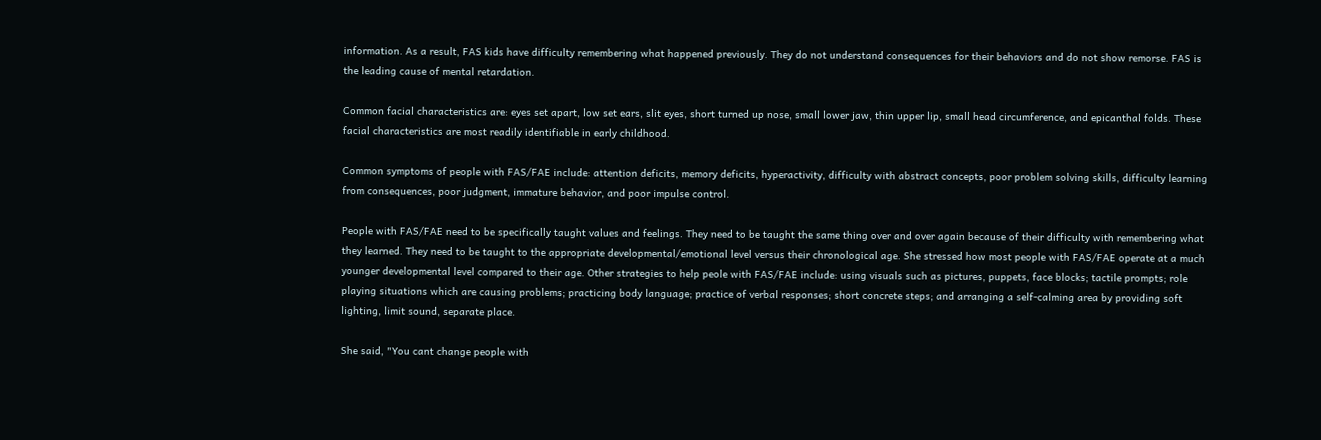information. As a result, FAS kids have difficulty remembering what happened previously. They do not understand consequences for their behaviors and do not show remorse. FAS is the leading cause of mental retardation.

Common facial characteristics are: eyes set apart, low set ears, slit eyes, short turned up nose, small lower jaw, thin upper lip, small head circumference, and epicanthal folds. These facial characteristics are most readily identifiable in early childhood.

Common symptoms of people with FAS/FAE include: attention deficits, memory deficits, hyperactivity, difficulty with abstract concepts, poor problem solving skills, difficulty learning from consequences, poor judgment, immature behavior, and poor impulse control.

People with FAS/FAE need to be specifically taught values and feelings. They need to be taught the same thing over and over again because of their difficulty with remembering what they learned. They need to be taught to the appropriate developmental/emotional level versus their chronological age. She stressed how most people with FAS/FAE operate at a much younger developmental level compared to their age. Other strategies to help peole with FAS/FAE include: using visuals such as pictures, puppets, face blocks; tactile prompts; role playing situations which are causing problems; practicing body language; practice of verbal responses; short concrete steps; and arranging a self-calming area by providing soft lighting, limit sound, separate place.

She said, "You cant change people with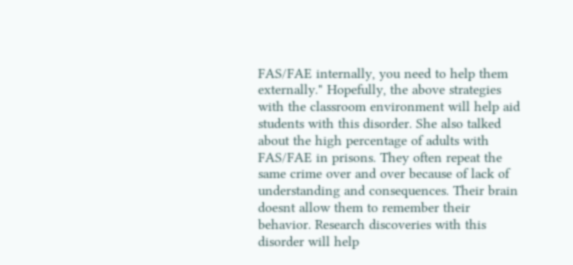FAS/FAE internally, you need to help them externally." Hopefully, the above strategies with the classroom environment will help aid students with this disorder. She also talked about the high percentage of adults with FAS/FAE in prisons. They often repeat the same crime over and over because of lack of understanding and consequences. Their brain doesnt allow them to remember their behavior. Research discoveries with this disorder will help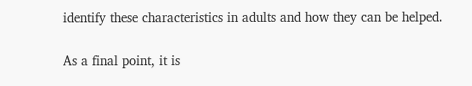identify these characteristics in adults and how they can be helped.

As a final point, it is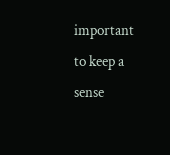important to keep a sense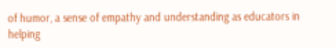of humor, a sense of empathy and understanding as educators in helping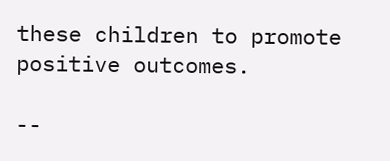these children to promote positive outcomes.

--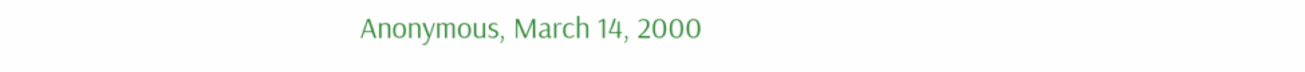Anonymous, March 14, 2000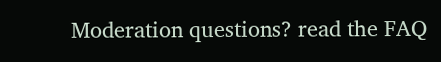Moderation questions? read the FAQ